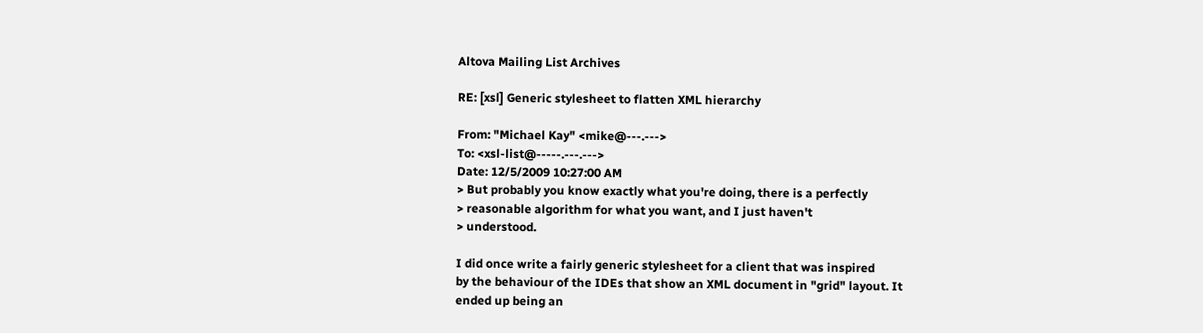Altova Mailing List Archives

RE: [xsl] Generic stylesheet to flatten XML hierarchy

From: "Michael Kay" <mike@---.--->
To: <xsl-list@-----.---.--->
Date: 12/5/2009 10:27:00 AM
> But probably you know exactly what you're doing, there is a perfectly
> reasonable algorithm for what you want, and I just haven't
> understood.

I did once write a fairly generic stylesheet for a client that was inspired
by the behaviour of the IDEs that show an XML document in "grid" layout. It
ended up being an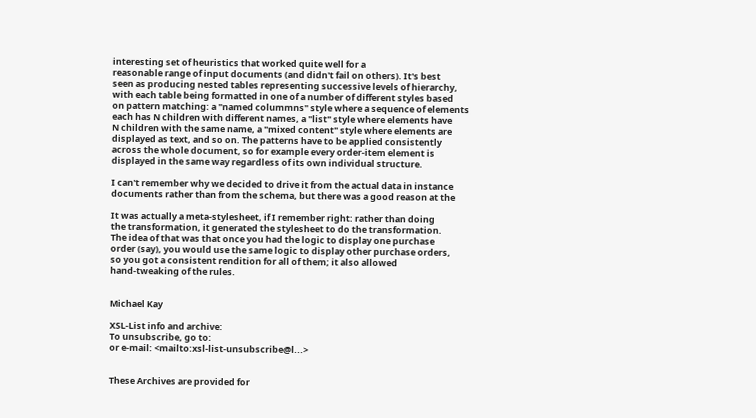interesting set of heuristics that worked quite well for a
reasonable range of input documents (and didn't fail on others). It's best
seen as producing nested tables representing successive levels of hierarchy,
with each table being formatted in one of a number of different styles based
on pattern matching: a "named colummns" style where a sequence of elements
each has N children with different names, a "list" style where elements have
N children with the same name, a "mixed content" style where elements are
displayed as text, and so on. The patterns have to be applied consistently
across the whole document, so for example every order-item element is
displayed in the same way regardless of its own individual structure.

I can't remember why we decided to drive it from the actual data in instance
documents rather than from the schema, but there was a good reason at the

It was actually a meta-stylesheet, if I remember right: rather than doing
the transformation, it generated the stylesheet to do the transformation.
The idea of that was that once you had the logic to display one purchase
order (say), you would use the same logic to display other purchase orders,
so you got a consistent rendition for all of them; it also allowed
hand-tweaking of the rules.


Michael Kay

XSL-List info and archive:
To unsubscribe, go to:
or e-mail: <mailto:xsl-list-unsubscribe@l...>


These Archives are provided for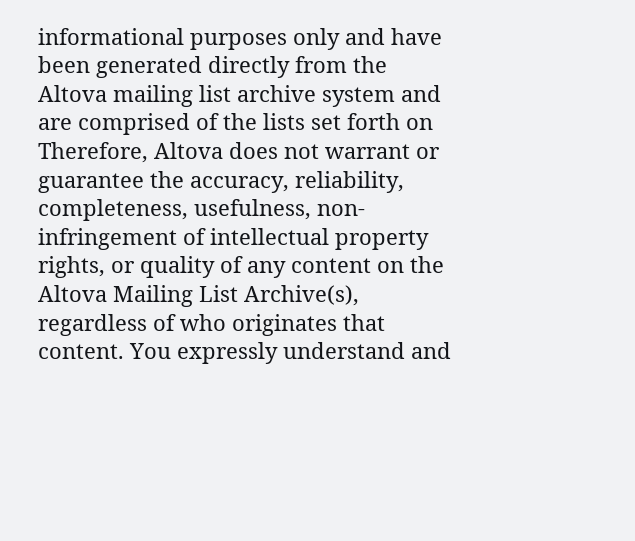informational purposes only and have been generated directly from the Altova mailing list archive system and are comprised of the lists set forth on Therefore, Altova does not warrant or guarantee the accuracy, reliability, completeness, usefulness, non-infringement of intellectual property rights, or quality of any content on the Altova Mailing List Archive(s), regardless of who originates that content. You expressly understand and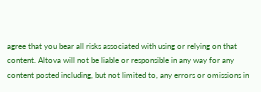agree that you bear all risks associated with using or relying on that content. Altova will not be liable or responsible in any way for any content posted including, but not limited to, any errors or omissions in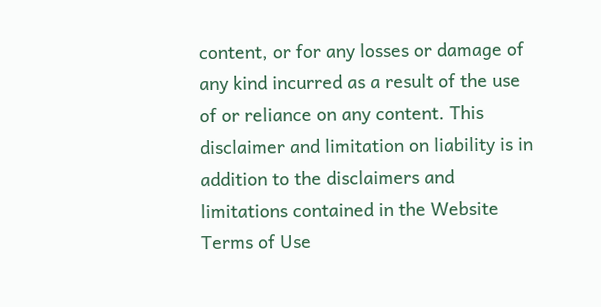content, or for any losses or damage of any kind incurred as a result of the use of or reliance on any content. This disclaimer and limitation on liability is in addition to the disclaimers and limitations contained in the Website Terms of Use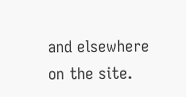and elsewhere on the site.